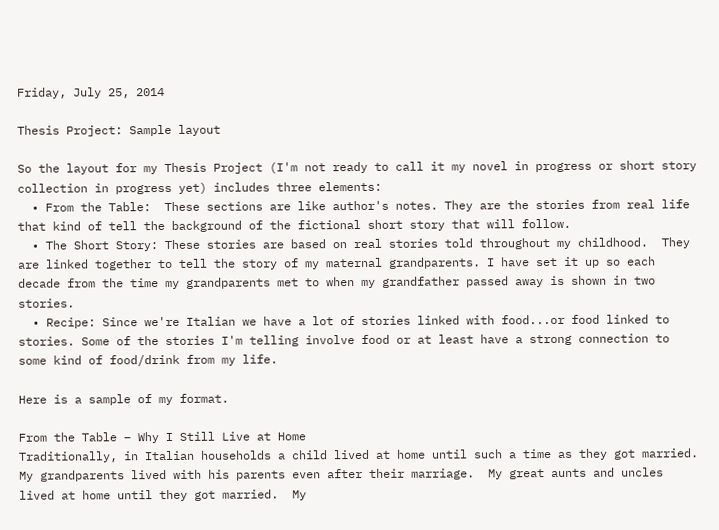Friday, July 25, 2014

Thesis Project: Sample layout

So the layout for my Thesis Project (I'm not ready to call it my novel in progress or short story collection in progress yet) includes three elements:
  • From the Table:  These sections are like author's notes. They are the stories from real life that kind of tell the background of the fictional short story that will follow.
  • The Short Story: These stories are based on real stories told throughout my childhood.  They are linked together to tell the story of my maternal grandparents. I have set it up so each decade from the time my grandparents met to when my grandfather passed away is shown in two stories.
  • Recipe: Since we're Italian we have a lot of stories linked with food...or food linked to stories. Some of the stories I'm telling involve food or at least have a strong connection to some kind of food/drink from my life.

Here is a sample of my format.

From the Table – Why I Still Live at Home
Traditionally, in Italian households a child lived at home until such a time as they got married. My grandparents lived with his parents even after their marriage.  My great aunts and uncles lived at home until they got married.  My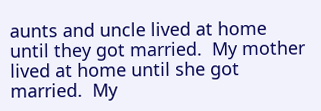aunts and uncle lived at home until they got married.  My mother lived at home until she got married.  My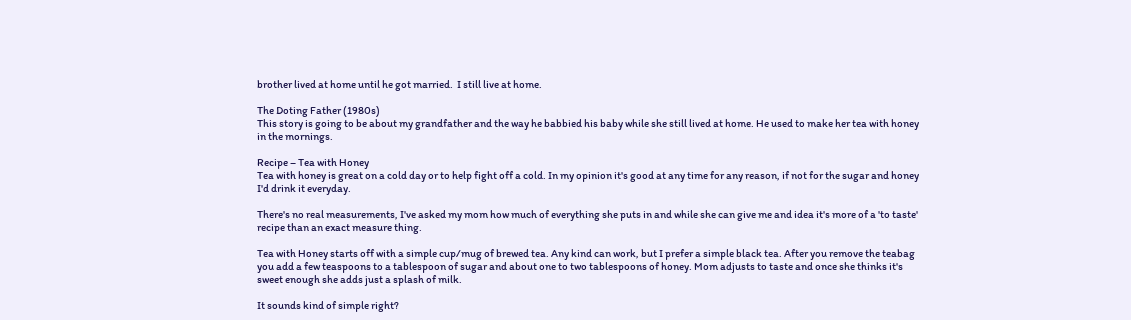brother lived at home until he got married.  I still live at home.

The Doting Father (1980s)
This story is going to be about my grandfather and the way he babbied his baby while she still lived at home. He used to make her tea with honey in the mornings.

Recipe – Tea with Honey
Tea with honey is great on a cold day or to help fight off a cold. In my opinion it's good at any time for any reason, if not for the sugar and honey I'd drink it everyday.

There's no real measurements, I've asked my mom how much of everything she puts in and while she can give me and idea it's more of a 'to taste' recipe than an exact measure thing.

Tea with Honey starts off with a simple cup/mug of brewed tea. Any kind can work, but I prefer a simple black tea. After you remove the teabag you add a few teaspoons to a tablespoon of sugar and about one to two tablespoons of honey. Mom adjusts to taste and once she thinks it's sweet enough she adds just a splash of milk.

It sounds kind of simple right?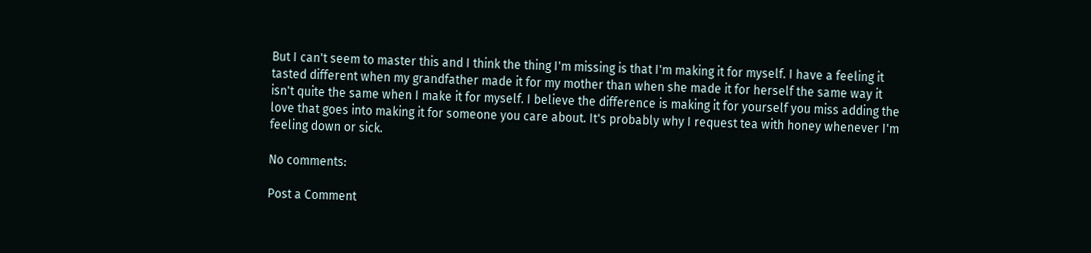But I can't seem to master this and I think the thing I'm missing is that I'm making it for myself. I have a feeling it tasted different when my grandfather made it for my mother than when she made it for herself the same way it isn't quite the same when I make it for myself. I believe the difference is making it for yourself you miss adding the love that goes into making it for someone you care about. It's probably why I request tea with honey whenever I'm feeling down or sick.

No comments:

Post a Comment